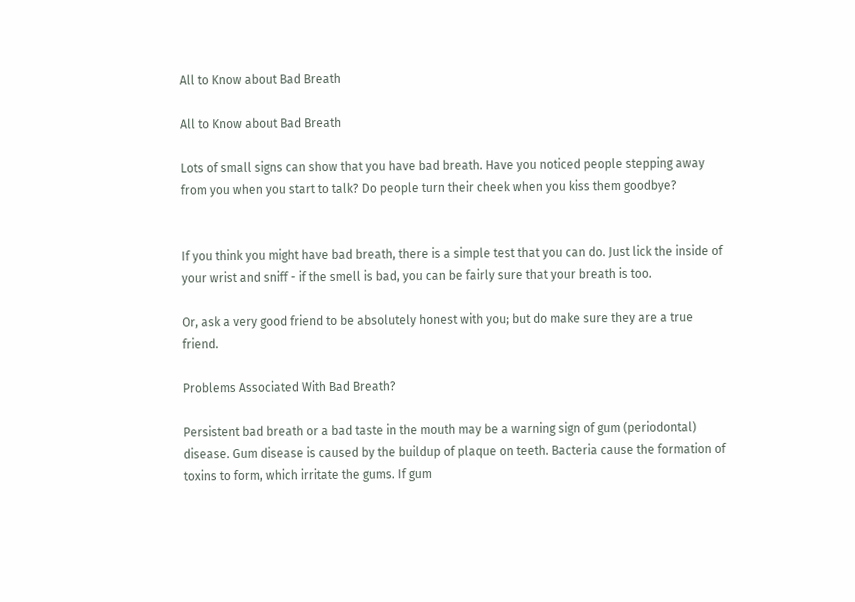All to Know about Bad Breath

All to Know about Bad Breath

Lots of small signs can show that you have bad breath. Have you noticed people stepping away from you when you start to talk? Do people turn their cheek when you kiss them goodbye?


If you think you might have bad breath, there is a simple test that you can do. Just lick the inside of your wrist and sniff - if the smell is bad, you can be fairly sure that your breath is too.

Or, ask a very good friend to be absolutely honest with you; but do make sure they are a true friend.

Problems Associated With Bad Breath?

Persistent bad breath or a bad taste in the mouth may be a warning sign of gum (periodontal) disease. Gum disease is caused by the buildup of plaque on teeth. Bacteria cause the formation of toxins to form, which irritate the gums. If gum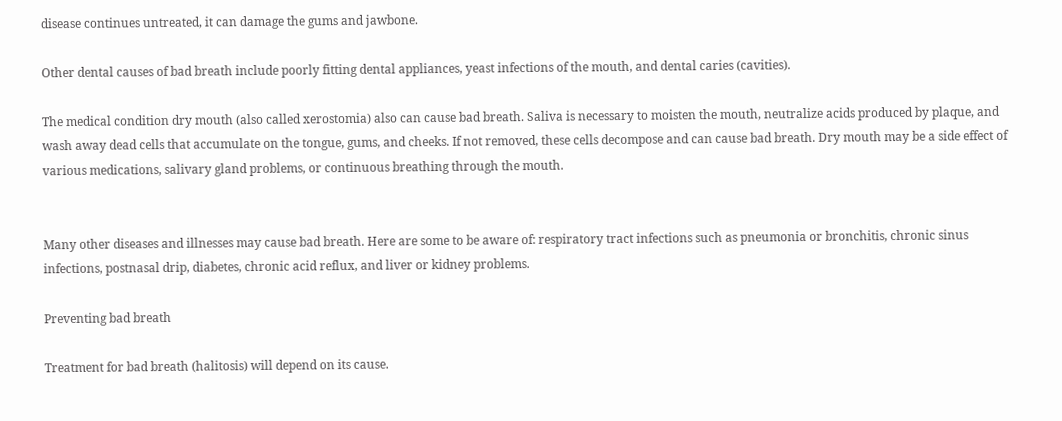disease continues untreated, it can damage the gums and jawbone.

Other dental causes of bad breath include poorly fitting dental appliances, yeast infections of the mouth, and dental caries (cavities).

The medical condition dry mouth (also called xerostomia) also can cause bad breath. Saliva is necessary to moisten the mouth, neutralize acids produced by plaque, and wash away dead cells that accumulate on the tongue, gums, and cheeks. If not removed, these cells decompose and can cause bad breath. Dry mouth may be a side effect of various medications, salivary gland problems, or continuous breathing through the mouth.


Many other diseases and illnesses may cause bad breath. Here are some to be aware of: respiratory tract infections such as pneumonia or bronchitis, chronic sinus infections, postnasal drip, diabetes, chronic acid reflux, and liver or kidney problems.

Preventing bad breath

Treatment for bad breath (halitosis) will depend on its cause.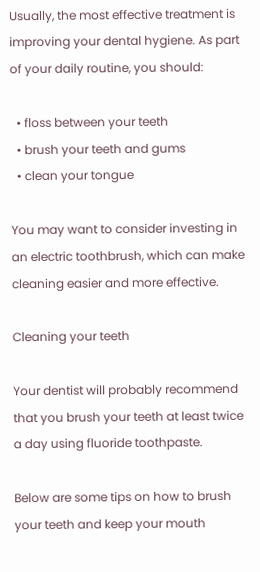Usually, the most effective treatment is improving your dental hygiene. As part of your daily routine, you should:

  • floss between your teeth
  • brush your teeth and gums
  • clean your tongue

You may want to consider investing in an electric toothbrush, which can make cleaning easier and more effective.

Cleaning your teeth

Your dentist will probably recommend that you brush your teeth at least twice a day using fluoride toothpaste.

Below are some tips on how to brush your teeth and keep your mouth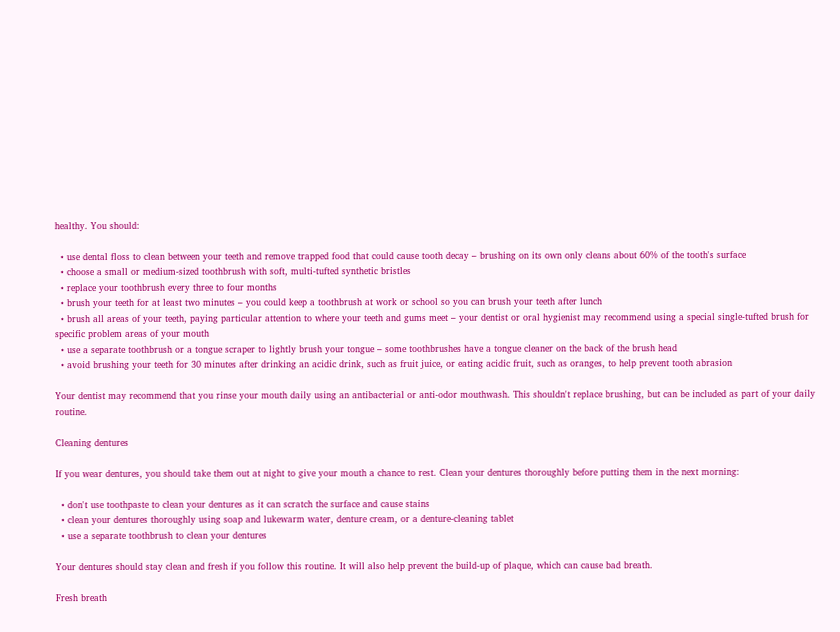healthy. You should:

  • use dental floss to clean between your teeth and remove trapped food that could cause tooth decay – brushing on its own only cleans about 60% of the tooth's surface
  • choose a small or medium-sized toothbrush with soft, multi-tufted synthetic bristles
  • replace your toothbrush every three to four months
  • brush your teeth for at least two minutes – you could keep a toothbrush at work or school so you can brush your teeth after lunch
  • brush all areas of your teeth, paying particular attention to where your teeth and gums meet – your dentist or oral hygienist may recommend using a special single-tufted brush for specific problem areas of your mouth
  • use a separate toothbrush or a tongue scraper to lightly brush your tongue – some toothbrushes have a tongue cleaner on the back of the brush head
  • avoid brushing your teeth for 30 minutes after drinking an acidic drink, such as fruit juice, or eating acidic fruit, such as oranges, to help prevent tooth abrasion

Your dentist may recommend that you rinse your mouth daily using an antibacterial or anti-odor mouthwash. This shouldn't replace brushing, but can be included as part of your daily routine.

Cleaning dentures

If you wear dentures, you should take them out at night to give your mouth a chance to rest. Clean your dentures thoroughly before putting them in the next morning:

  • don't use toothpaste to clean your dentures as it can scratch the surface and cause stains
  • clean your dentures thoroughly using soap and lukewarm water, denture cream, or a denture-cleaning tablet
  • use a separate toothbrush to clean your dentures

Your dentures should stay clean and fresh if you follow this routine. It will also help prevent the build-up of plaque, which can cause bad breath.

Fresh breath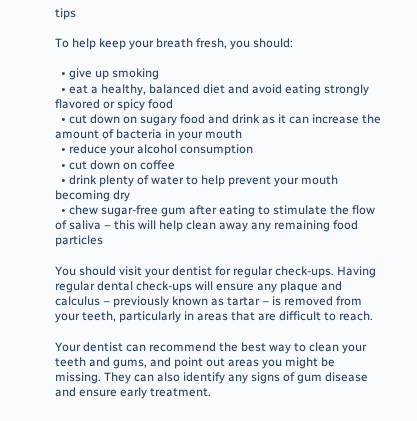tips

To help keep your breath fresh, you should:

  • give up smoking
  • eat a healthy, balanced diet and avoid eating strongly flavored or spicy food
  • cut down on sugary food and drink as it can increase the amount of bacteria in your mouth
  • reduce your alcohol consumption
  • cut down on coffee
  • drink plenty of water to help prevent your mouth becoming dry
  • chew sugar-free gum after eating to stimulate the flow of saliva – this will help clean away any remaining food particles

You should visit your dentist for regular check-ups. Having regular dental check-ups will ensure any plaque and calculus – previously known as tartar – is removed from your teeth, particularly in areas that are difficult to reach.

Your dentist can recommend the best way to clean your teeth and gums, and point out areas you might be missing. They can also identify any signs of gum disease and ensure early treatment.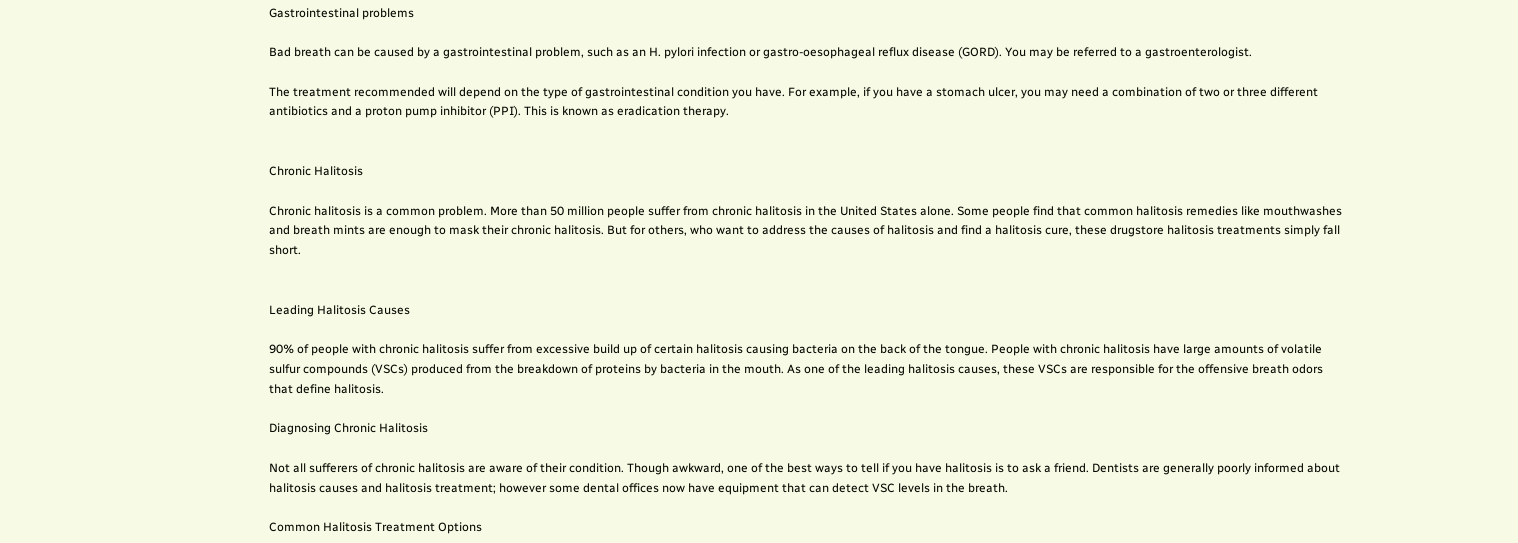Gastrointestinal problems

Bad breath can be caused by a gastrointestinal problem, such as an H. pylori infection or gastro-oesophageal reflux disease (GORD). You may be referred to a gastroenterologist.

The treatment recommended will depend on the type of gastrointestinal condition you have. For example, if you have a stomach ulcer, you may need a combination of two or three different antibiotics and a proton pump inhibitor (PPI). This is known as eradication therapy.


Chronic Halitosis

Chronic halitosis is a common problem. More than 50 million people suffer from chronic halitosis in the United States alone. Some people find that common halitosis remedies like mouthwashes and breath mints are enough to mask their chronic halitosis. But for others, who want to address the causes of halitosis and find a halitosis cure, these drugstore halitosis treatments simply fall short.


Leading Halitosis Causes

90% of people with chronic halitosis suffer from excessive build up of certain halitosis causing bacteria on the back of the tongue. People with chronic halitosis have large amounts of volatile sulfur compounds (VSCs) produced from the breakdown of proteins by bacteria in the mouth. As one of the leading halitosis causes, these VSCs are responsible for the offensive breath odors that define halitosis.

Diagnosing Chronic Halitosis

Not all sufferers of chronic halitosis are aware of their condition. Though awkward, one of the best ways to tell if you have halitosis is to ask a friend. Dentists are generally poorly informed about halitosis causes and halitosis treatment; however some dental offices now have equipment that can detect VSC levels in the breath.

Common Halitosis Treatment Options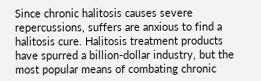Since chronic halitosis causes severe repercussions, suffers are anxious to find a halitosis cure. Halitosis treatment products have spurred a billion-dollar industry, but the most popular means of combating chronic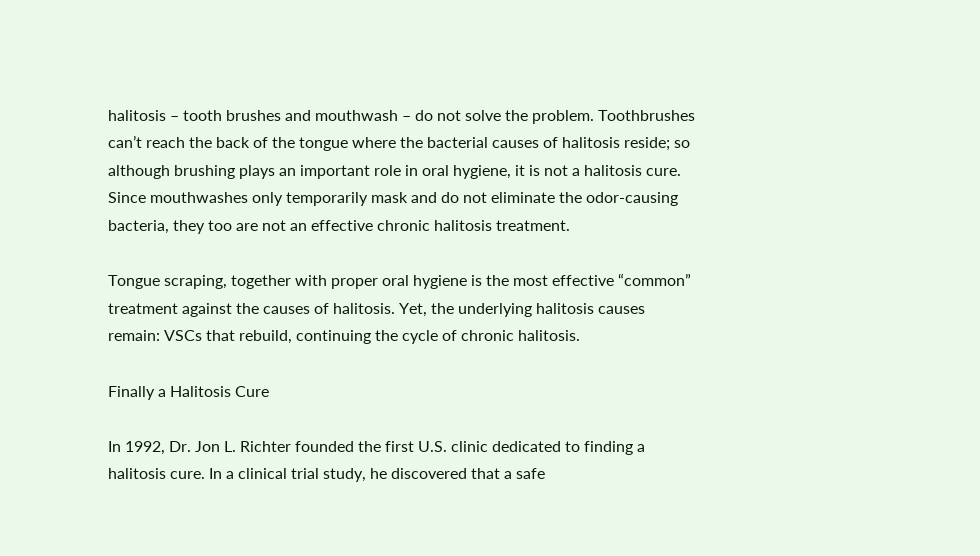halitosis – tooth brushes and mouthwash – do not solve the problem. Toothbrushes can’t reach the back of the tongue where the bacterial causes of halitosis reside; so although brushing plays an important role in oral hygiene, it is not a halitosis cure. Since mouthwashes only temporarily mask and do not eliminate the odor-causing bacteria, they too are not an effective chronic halitosis treatment.

Tongue scraping, together with proper oral hygiene is the most effective “common” treatment against the causes of halitosis. Yet, the underlying halitosis causes remain: VSCs that rebuild, continuing the cycle of chronic halitosis.

Finally a Halitosis Cure

In 1992, Dr. Jon L. Richter founded the first U.S. clinic dedicated to finding a halitosis cure. In a clinical trial study, he discovered that a safe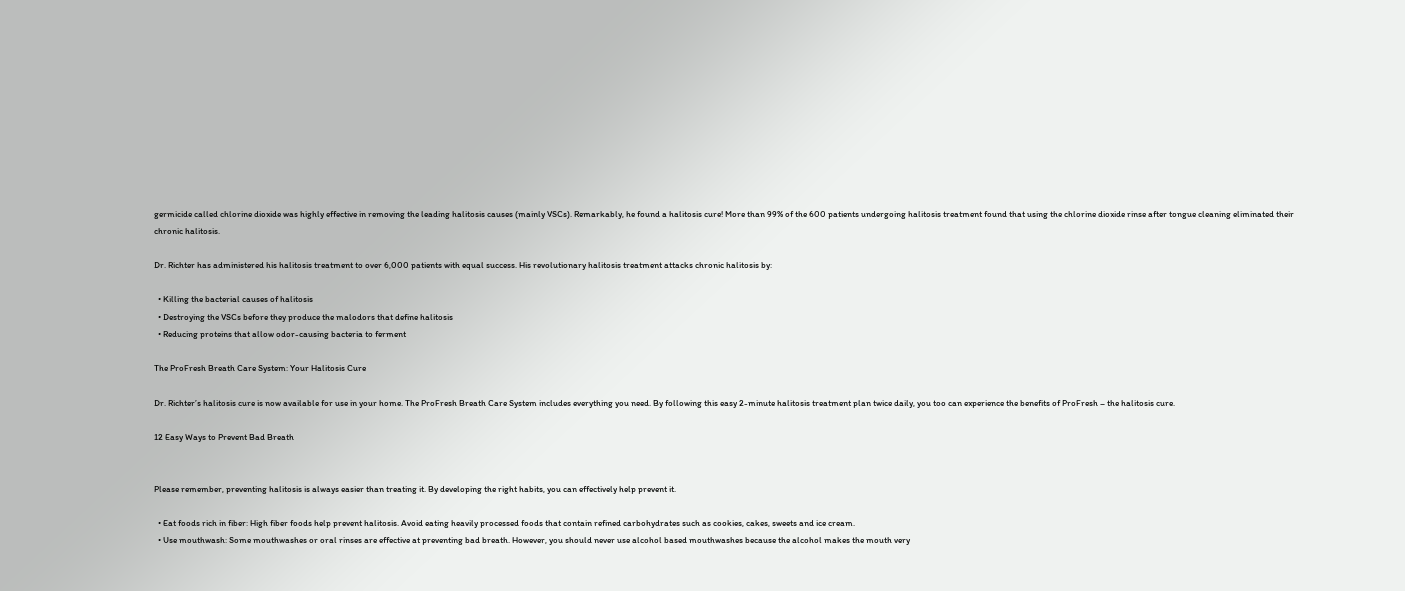germicide called chlorine dioxide was highly effective in removing the leading halitosis causes (mainly VSCs). Remarkably, he found a halitosis cure! More than 99% of the 600 patients undergoing halitosis treatment found that using the chlorine dioxide rinse after tongue cleaning eliminated their chronic halitosis.

Dr. Richter has administered his halitosis treatment to over 6,000 patients with equal success. His revolutionary halitosis treatment attacks chronic halitosis by:

  • Killing the bacterial causes of halitosis
  • Destroying the VSCs before they produce the malodors that define halitosis
  • Reducing proteins that allow odor-causing bacteria to ferment

The ProFresh Breath Care System: Your Halitosis Cure

Dr. Richter’s halitosis cure is now available for use in your home. The ProFresh Breath Care System includes everything you need. By following this easy 2-minute halitosis treatment plan twice daily, you too can experience the benefits of ProFresh – the halitosis cure.

12 Easy Ways to Prevent Bad Breath


Please remember, preventing halitosis is always easier than treating it. By developing the right habits, you can effectively help prevent it.

  • Eat foods rich in fiber: High fiber foods help prevent halitosis. Avoid eating heavily processed foods that contain refined carbohydrates such as cookies, cakes, sweets and ice cream.
  • Use mouthwash: Some mouthwashes or oral rinses are effective at preventing bad breath. However, you should never use alcohol based mouthwashes because the alcohol makes the mouth very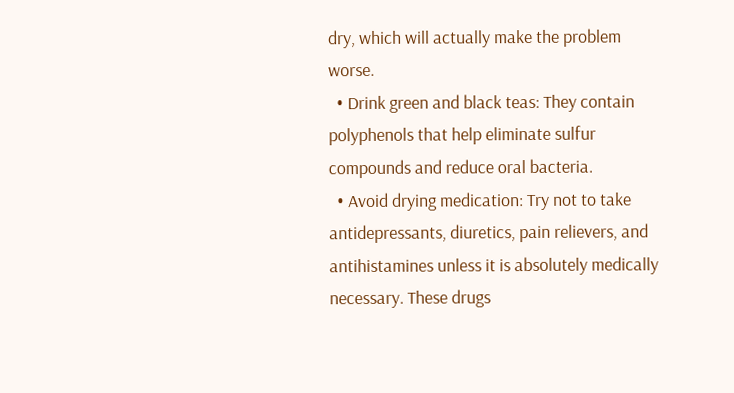dry, which will actually make the problem worse.
  • Drink green and black teas: They contain polyphenols that help eliminate sulfur compounds and reduce oral bacteria.
  • Avoid drying medication: Try not to take antidepressants, diuretics, pain relievers, and antihistamines unless it is absolutely medically necessary. These drugs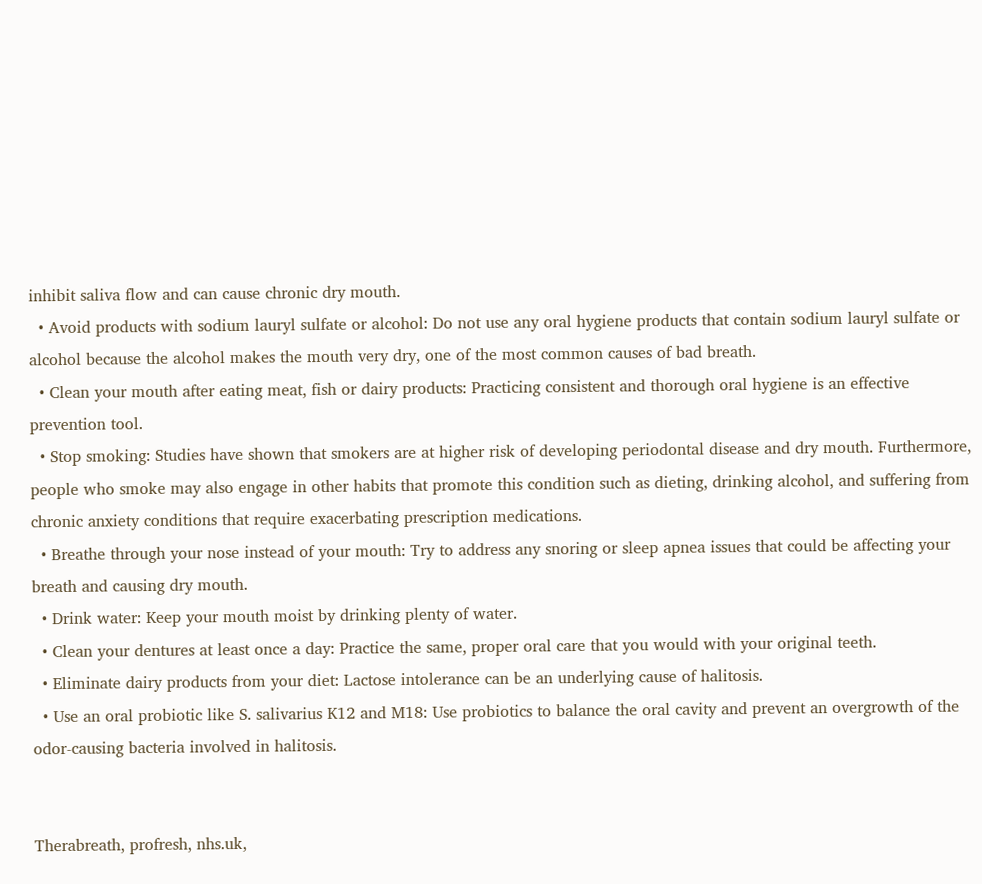inhibit saliva flow and can cause chronic dry mouth.
  • Avoid products with sodium lauryl sulfate or alcohol: Do not use any oral hygiene products that contain sodium lauryl sulfate or alcohol because the alcohol makes the mouth very dry, one of the most common causes of bad breath.
  • Clean your mouth after eating meat, fish or dairy products: Practicing consistent and thorough oral hygiene is an effective prevention tool.
  • Stop smoking: Studies have shown that smokers are at higher risk of developing periodontal disease and dry mouth. Furthermore, people who smoke may also engage in other habits that promote this condition such as dieting, drinking alcohol, and suffering from chronic anxiety conditions that require exacerbating prescription medications.
  • Breathe through your nose instead of your mouth: Try to address any snoring or sleep apnea issues that could be affecting your breath and causing dry mouth.
  • Drink water: Keep your mouth moist by drinking plenty of water.
  • Clean your dentures at least once a day: Practice the same, proper oral care that you would with your original teeth.
  • Eliminate dairy products from your diet: Lactose intolerance can be an underlying cause of halitosis.
  • Use an oral probiotic like S. salivarius K12 and M18: Use probiotics to balance the oral cavity and prevent an overgrowth of the odor-causing bacteria involved in halitosis.


Therabreath, profresh, nhs.uk,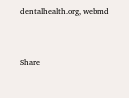dentalhealth.org, webmd


Share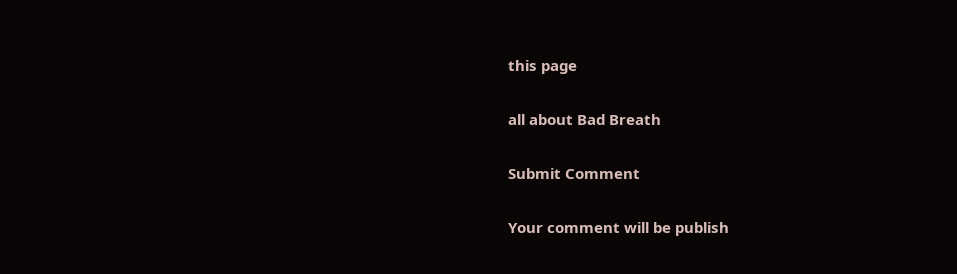this page

all about Bad Breath

Submit Comment

Your comment will be publish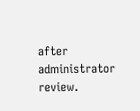after administrator review.